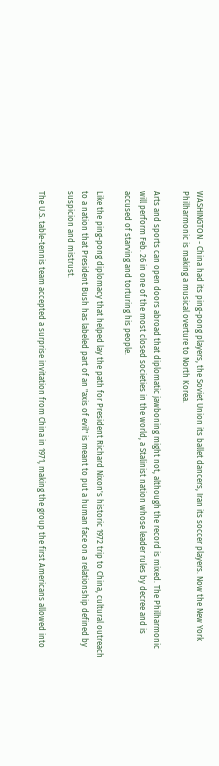WASHINGTON - China had its ping-pong players, the Soviet Union its ballet dancers, Iran its soccer players. Now the New York Philharmonic is making a musical overture to North Korea.

Arts and sports can open doors abroad that diplomatic jawboning might not, although the record is mixed. The Philharmonic will perform Feb. 26 in one of the most closed societies in the world, a Stalinist nation whose leader rules by decree and is accused of starving and torturing his people.

Like the ping-pong diplomacy that helped lay the path for President Richard Nixon's historic 1972 trip to China, cultural outreach to a nation that President Bush has labeled part of an "axis of evil" is meant to put a human face on a relationship defined by suspicion and mistrust.

The U.S. table-tennis team accepted a surprise invitation from China in 1971, making the group the first Americans allowed into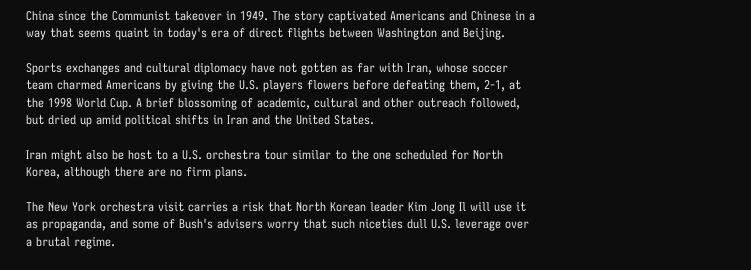China since the Communist takeover in 1949. The story captivated Americans and Chinese in a way that seems quaint in today's era of direct flights between Washington and Beijing.

Sports exchanges and cultural diplomacy have not gotten as far with Iran, whose soccer team charmed Americans by giving the U.S. players flowers before defeating them, 2-1, at the 1998 World Cup. A brief blossoming of academic, cultural and other outreach followed, but dried up amid political shifts in Iran and the United States.

Iran might also be host to a U.S. orchestra tour similar to the one scheduled for North Korea, although there are no firm plans.

The New York orchestra visit carries a risk that North Korean leader Kim Jong Il will use it as propaganda, and some of Bush's advisers worry that such niceties dull U.S. leverage over a brutal regime.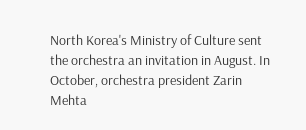North Korea's Ministry of Culture sent the orchestra an invitation in August. In October, orchestra president Zarin Mehta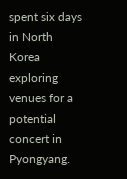spent six days in North Korea exploring venues for a potential concert in Pyongyang.